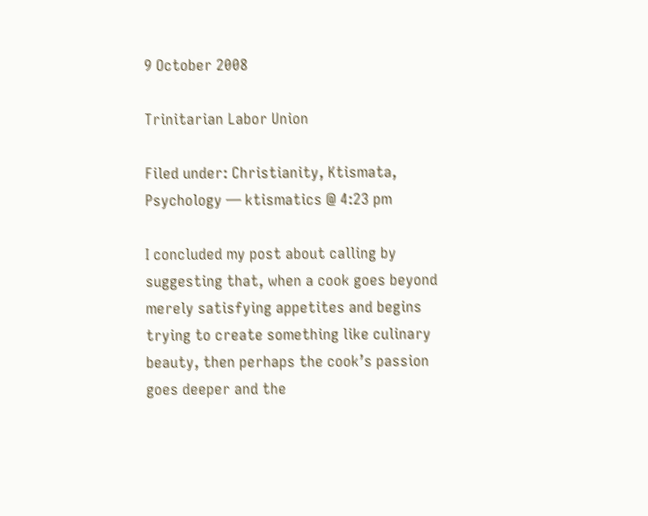9 October 2008

Trinitarian Labor Union

Filed under: Christianity, Ktismata, Psychology — ktismatics @ 4:23 pm

I concluded my post about calling by suggesting that, when a cook goes beyond merely satisfying appetites and begins trying to create something like culinary beauty, then perhaps the cook’s passion goes deeper and the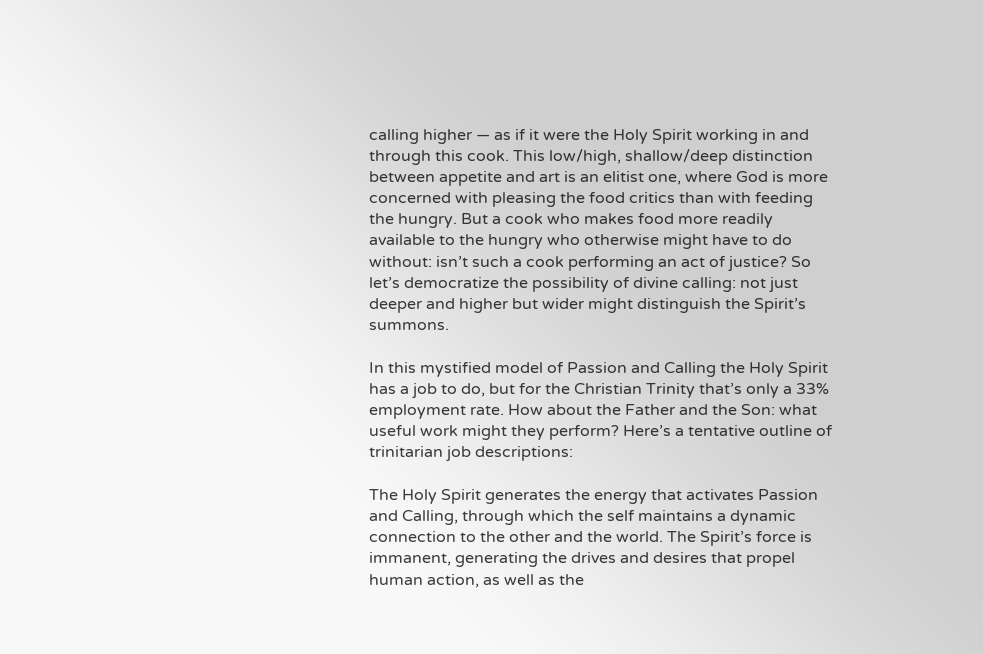calling higher — as if it were the Holy Spirit working in and through this cook. This low/high, shallow/deep distinction between appetite and art is an elitist one, where God is more concerned with pleasing the food critics than with feeding the hungry. But a cook who makes food more readily available to the hungry who otherwise might have to do without: isn’t such a cook performing an act of justice? So let’s democratize the possibility of divine calling: not just deeper and higher but wider might distinguish the Spirit’s summons.

In this mystified model of Passion and Calling the Holy Spirit has a job to do, but for the Christian Trinity that’s only a 33% employment rate. How about the Father and the Son: what useful work might they perform? Here’s a tentative outline of trinitarian job descriptions:

The Holy Spirit generates the energy that activates Passion and Calling, through which the self maintains a dynamic connection to the other and the world. The Spirit’s force is immanent, generating the drives and desires that propel human action, as well as the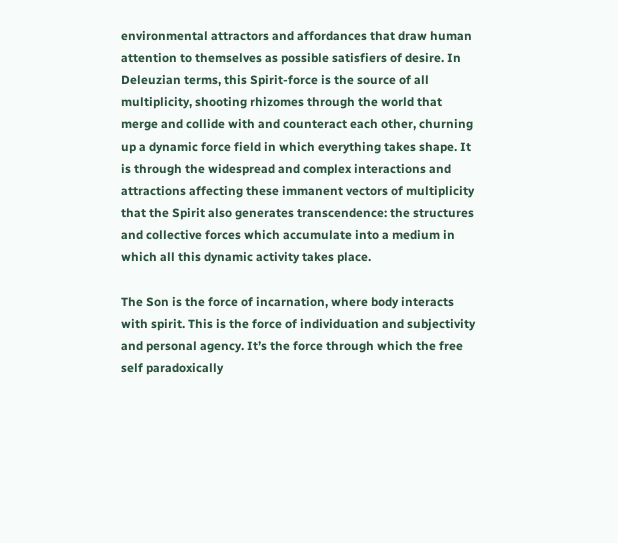environmental attractors and affordances that draw human attention to themselves as possible satisfiers of desire. In Deleuzian terms, this Spirit-force is the source of all multiplicity, shooting rhizomes through the world that merge and collide with and counteract each other, churning up a dynamic force field in which everything takes shape. It is through the widespread and complex interactions and attractions affecting these immanent vectors of multiplicity that the Spirit also generates transcendence: the structures and collective forces which accumulate into a medium in which all this dynamic activity takes place.

The Son is the force of incarnation, where body interacts with spirit. This is the force of individuation and subjectivity and personal agency. It’s the force through which the free self paradoxically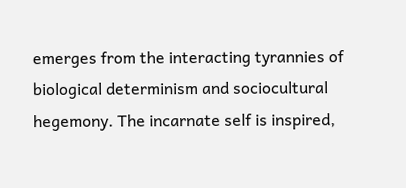emerges from the interacting tyrannies of biological determinism and sociocultural hegemony. The incarnate self is inspired,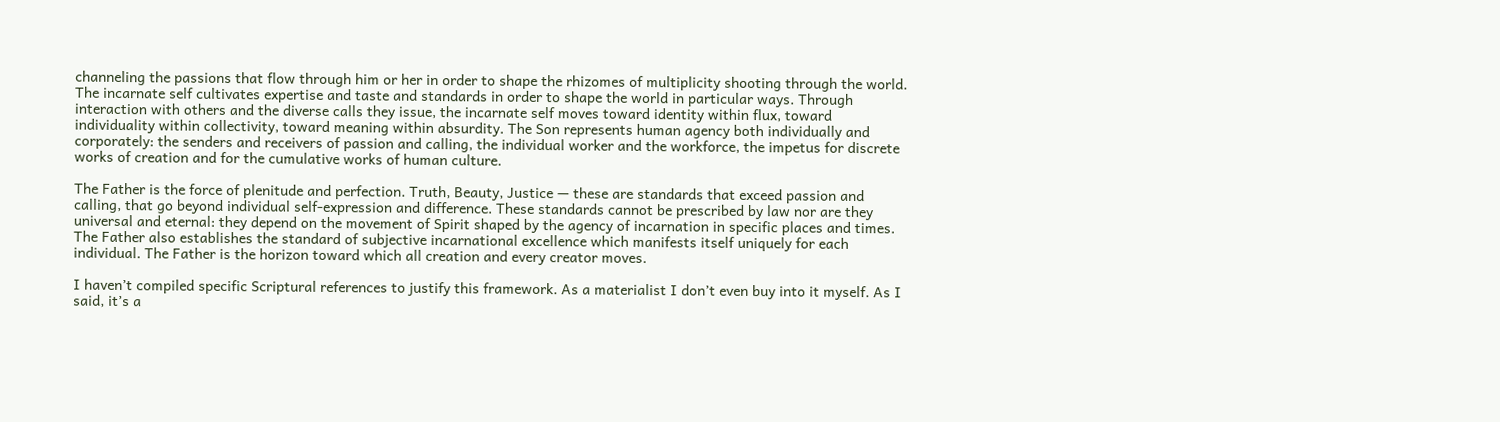channeling the passions that flow through him or her in order to shape the rhizomes of multiplicity shooting through the world. The incarnate self cultivates expertise and taste and standards in order to shape the world in particular ways. Through interaction with others and the diverse calls they issue, the incarnate self moves toward identity within flux, toward individuality within collectivity, toward meaning within absurdity. The Son represents human agency both individually and corporately: the senders and receivers of passion and calling, the individual worker and the workforce, the impetus for discrete works of creation and for the cumulative works of human culture.

The Father is the force of plenitude and perfection. Truth, Beauty, Justice — these are standards that exceed passion and calling, that go beyond individual self-expression and difference. These standards cannot be prescribed by law nor are they universal and eternal: they depend on the movement of Spirit shaped by the agency of incarnation in specific places and times. The Father also establishes the standard of subjective incarnational excellence which manifests itself uniquely for each individual. The Father is the horizon toward which all creation and every creator moves.

I haven’t compiled specific Scriptural references to justify this framework. As a materialist I don’t even buy into it myself. As I said, it’s a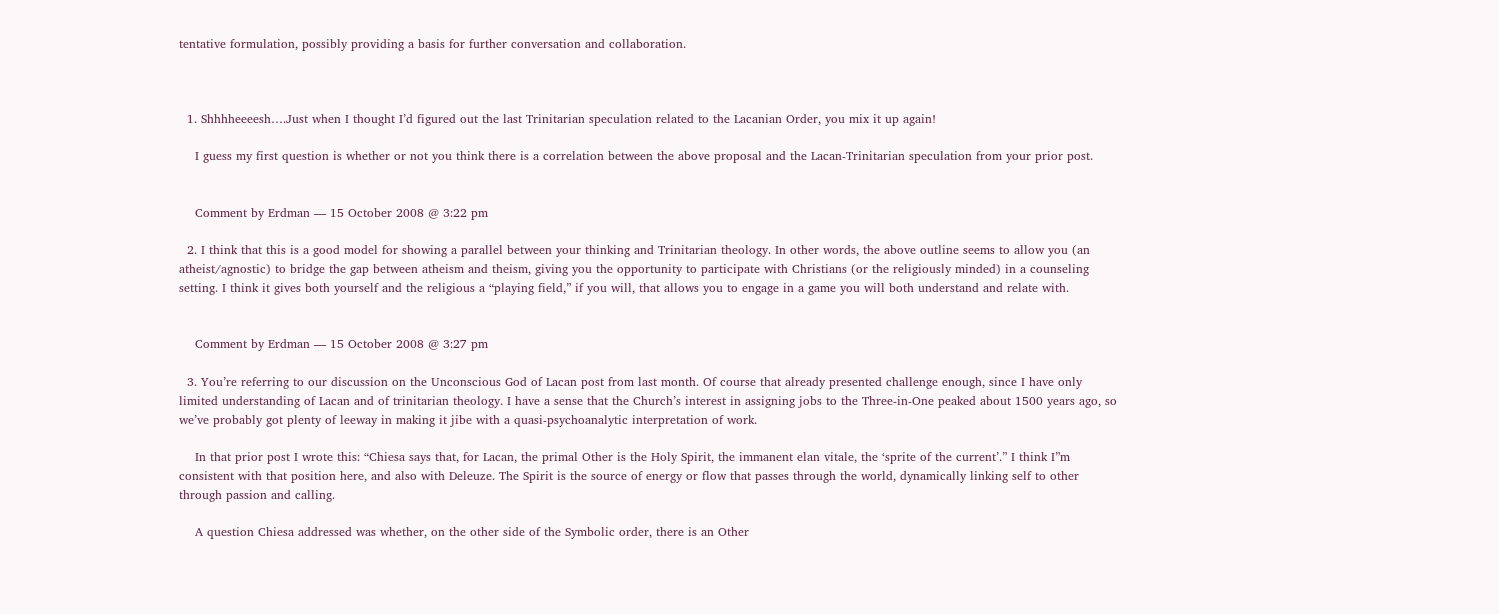tentative formulation, possibly providing a basis for further conversation and collaboration.



  1. Shhhheeeesh….Just when I thought I’d figured out the last Trinitarian speculation related to the Lacanian Order, you mix it up again!

    I guess my first question is whether or not you think there is a correlation between the above proposal and the Lacan-Trinitarian speculation from your prior post.


    Comment by Erdman — 15 October 2008 @ 3:22 pm

  2. I think that this is a good model for showing a parallel between your thinking and Trinitarian theology. In other words, the above outline seems to allow you (an atheist/agnostic) to bridge the gap between atheism and theism, giving you the opportunity to participate with Christians (or the religiously minded) in a counseling setting. I think it gives both yourself and the religious a “playing field,” if you will, that allows you to engage in a game you will both understand and relate with.


    Comment by Erdman — 15 October 2008 @ 3:27 pm

  3. You’re referring to our discussion on the Unconscious God of Lacan post from last month. Of course that already presented challenge enough, since I have only limited understanding of Lacan and of trinitarian theology. I have a sense that the Church’s interest in assigning jobs to the Three-in-One peaked about 1500 years ago, so we’ve probably got plenty of leeway in making it jibe with a quasi-psychoanalytic interpretation of work.

    In that prior post I wrote this: “Chiesa says that, for Lacan, the primal Other is the Holy Spirit, the immanent elan vitale, the ‘sprite of the current’.” I think I”m consistent with that position here, and also with Deleuze. The Spirit is the source of energy or flow that passes through the world, dynamically linking self to other through passion and calling.

    A question Chiesa addressed was whether, on the other side of the Symbolic order, there is an Other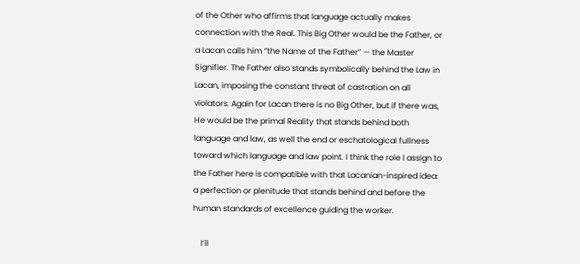of the Other who affirms that language actually makes connection with the Real. This Big Other would be the Father, or a Lacan calls him “the Name of the Father” — the Master Signifier. The Father also stands symbolically behind the Law in Lacan, imposing the constant threat of castration on all violators. Again for Lacan there is no Big Other, but if there was, He would be the primal Reality that stands behind both language and law, as well the end or eschatological fullness toward which language and law point. I think the role I assign to the Father here is compatible with that Lacanian-inspired idea: a perfection or plenitude that stands behind and before the human standards of excellence guiding the worker.

    I’ll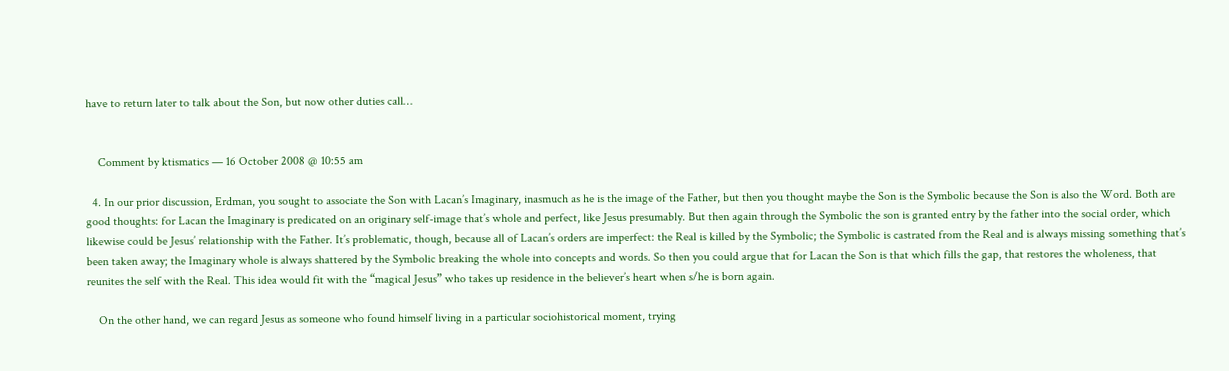have to return later to talk about the Son, but now other duties call…


    Comment by ktismatics — 16 October 2008 @ 10:55 am

  4. In our prior discussion, Erdman, you sought to associate the Son with Lacan’s Imaginary, inasmuch as he is the image of the Father, but then you thought maybe the Son is the Symbolic because the Son is also the Word. Both are good thoughts: for Lacan the Imaginary is predicated on an originary self-image that’s whole and perfect, like Jesus presumably. But then again through the Symbolic the son is granted entry by the father into the social order, which likewise could be Jesus’ relationship with the Father. It’s problematic, though, because all of Lacan’s orders are imperfect: the Real is killed by the Symbolic; the Symbolic is castrated from the Real and is always missing something that’s been taken away; the Imaginary whole is always shattered by the Symbolic breaking the whole into concepts and words. So then you could argue that for Lacan the Son is that which fills the gap, that restores the wholeness, that reunites the self with the Real. This idea would fit with the “magical Jesus” who takes up residence in the believer’s heart when s/he is born again.

    On the other hand, we can regard Jesus as someone who found himself living in a particular sociohistorical moment, trying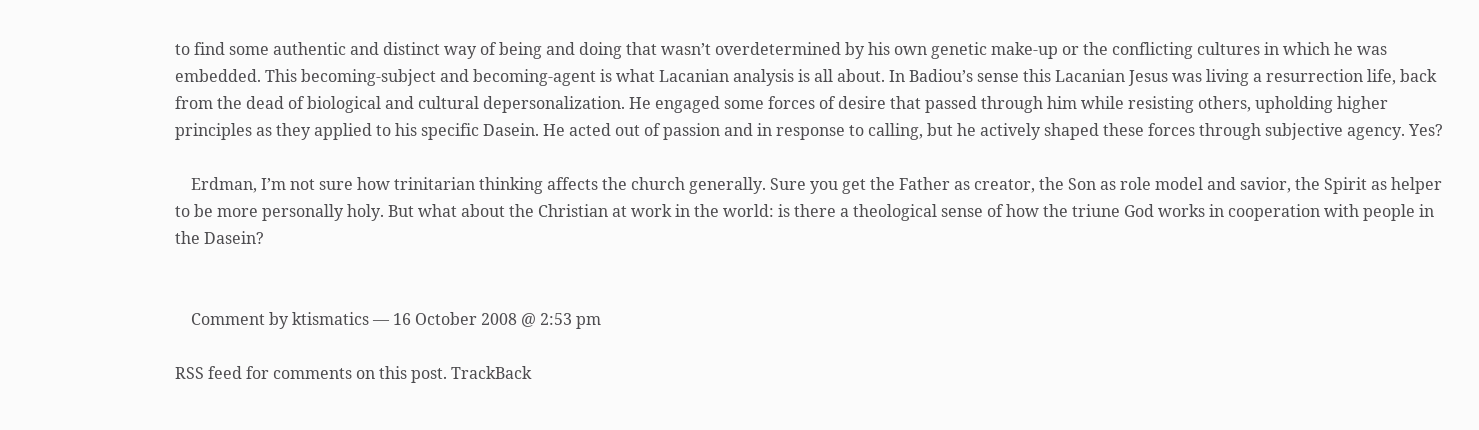to find some authentic and distinct way of being and doing that wasn’t overdetermined by his own genetic make-up or the conflicting cultures in which he was embedded. This becoming-subject and becoming-agent is what Lacanian analysis is all about. In Badiou’s sense this Lacanian Jesus was living a resurrection life, back from the dead of biological and cultural depersonalization. He engaged some forces of desire that passed through him while resisting others, upholding higher principles as they applied to his specific Dasein. He acted out of passion and in response to calling, but he actively shaped these forces through subjective agency. Yes?

    Erdman, I’m not sure how trinitarian thinking affects the church generally. Sure you get the Father as creator, the Son as role model and savior, the Spirit as helper to be more personally holy. But what about the Christian at work in the world: is there a theological sense of how the triune God works in cooperation with people in the Dasein?


    Comment by ktismatics — 16 October 2008 @ 2:53 pm

RSS feed for comments on this post. TrackBack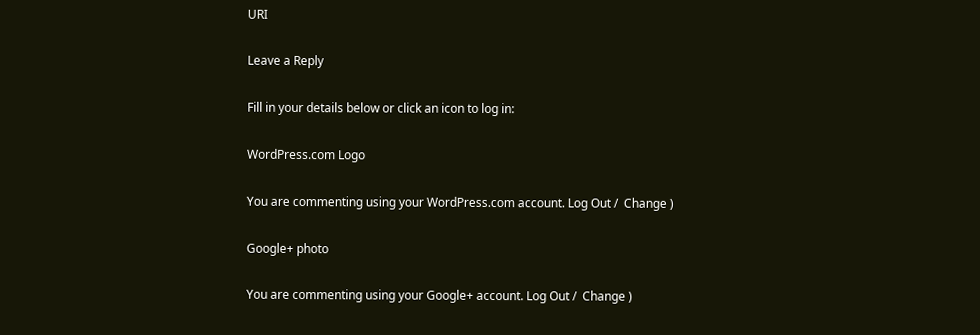URI

Leave a Reply

Fill in your details below or click an icon to log in:

WordPress.com Logo

You are commenting using your WordPress.com account. Log Out /  Change )

Google+ photo

You are commenting using your Google+ account. Log Out /  Change )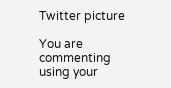Twitter picture

You are commenting using your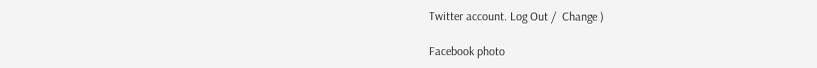Twitter account. Log Out /  Change )

Facebook photo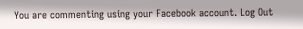You are commenting using your Facebook account. Log Out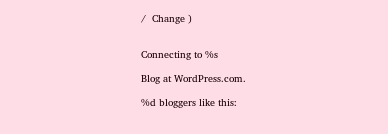/  Change )


Connecting to %s

Blog at WordPress.com.

%d bloggers like this: